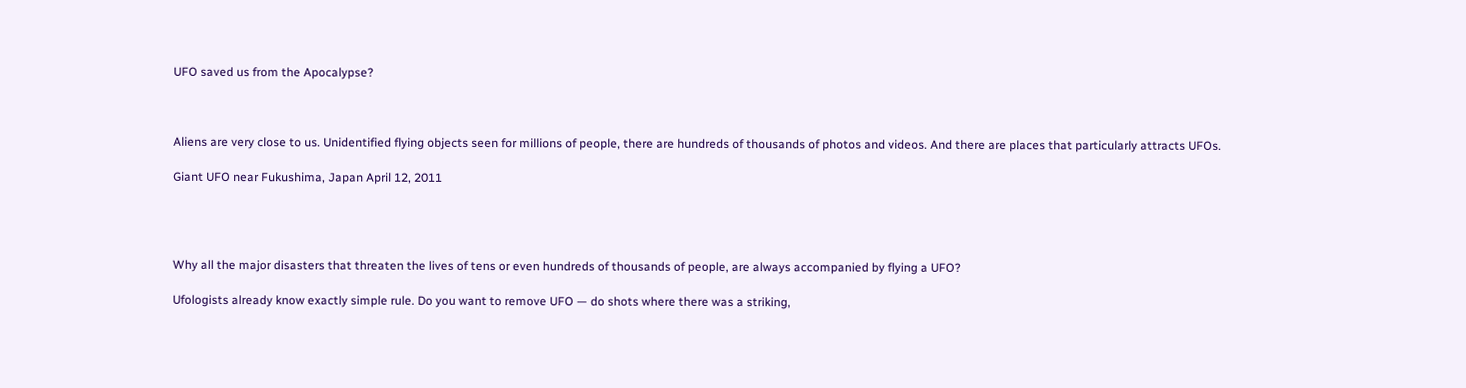UFO saved us from the Apocalypse?



Aliens are very close to us. Unidentified flying objects seen for millions of people, there are hundreds of thousands of photos and videos. And there are places that particularly attracts UFOs.

Giant UFO near Fukushima, Japan April 12, 2011




Why all the major disasters that threaten the lives of tens or even hundreds of thousands of people, are always accompanied by flying a UFO?

Ufologists already know exactly simple rule. Do you want to remove UFO — do shots where there was a striking,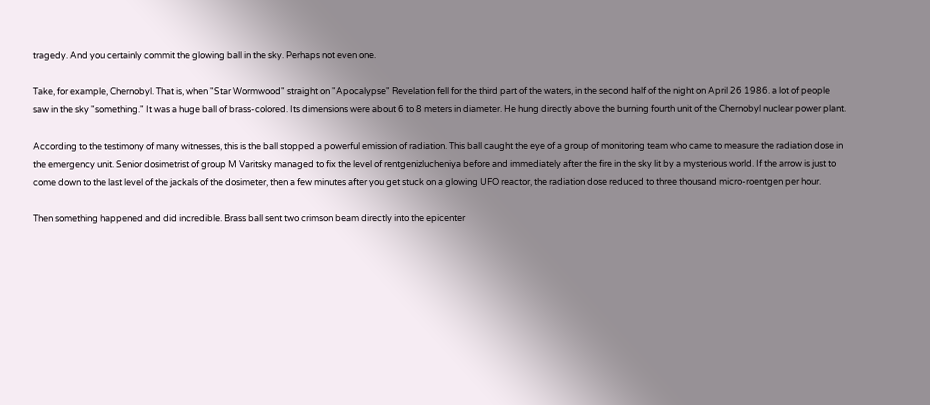tragedy. And you certainly commit the glowing ball in the sky. Perhaps not even one.

Take, for example, Chernobyl. That is, when "Star Wormwood" straight on "Apocalypse" Revelation fell for the third part of the waters, in the second half of the night on April 26 1986. a lot of people saw in the sky "something." It was a huge ball of brass-colored. Its dimensions were about 6 to 8 meters in diameter. He hung directly above the burning fourth unit of the Chernobyl nuclear power plant.

According to the testimony of many witnesses, this is the ball stopped a powerful emission of radiation. This ball caught the eye of a group of monitoring team who came to measure the radiation dose in the emergency unit. Senior dosimetrist of group M Varitsky managed to fix the level of rentgenizlucheniya before and immediately after the fire in the sky lit by a mysterious world. If the arrow is just to come down to the last level of the jackals of the dosimeter, then a few minutes after you get stuck on a glowing UFO reactor, the radiation dose reduced to three thousand micro-roentgen per hour.

Then something happened and did incredible. Brass ball sent two crimson beam directly into the epicenter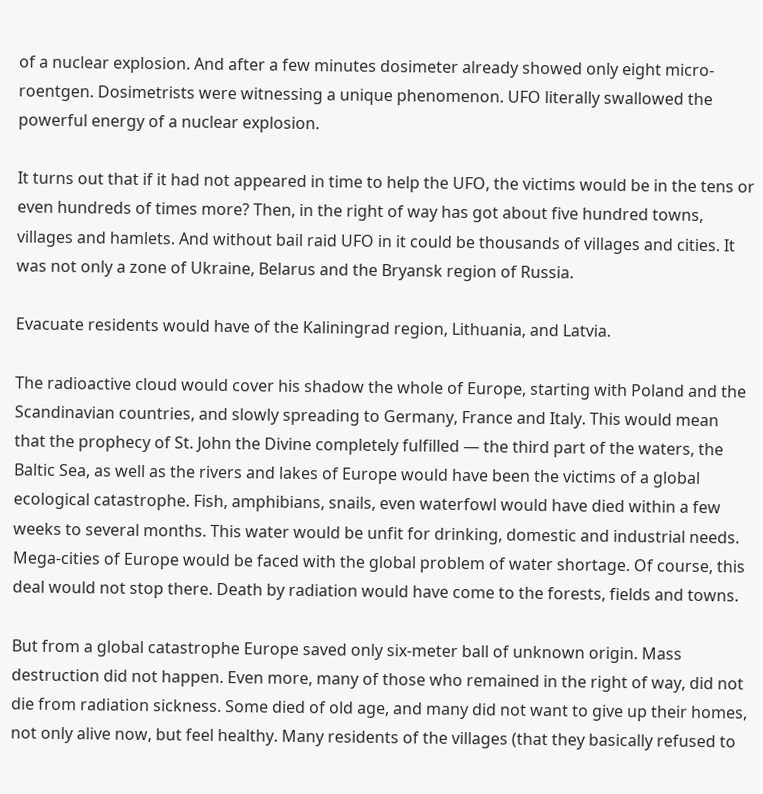of a nuclear explosion. And after a few minutes dosimeter already showed only eight micro-roentgen. Dosimetrists were witnessing a unique phenomenon. UFO literally swallowed the powerful energy of a nuclear explosion.

It turns out that if it had not appeared in time to help the UFO, the victims would be in the tens or even hundreds of times more? Then, in the right of way has got about five hundred towns, villages and hamlets. And without bail raid UFO in it could be thousands of villages and cities. It was not only a zone of Ukraine, Belarus and the Bryansk region of Russia.

Evacuate residents would have of the Kaliningrad region, Lithuania, and Latvia.

The radioactive cloud would cover his shadow the whole of Europe, starting with Poland and the Scandinavian countries, and slowly spreading to Germany, France and Italy. This would mean that the prophecy of St. John the Divine completely fulfilled — the third part of the waters, the Baltic Sea, as well as the rivers and lakes of Europe would have been the victims of a global ecological catastrophe. Fish, amphibians, snails, even waterfowl would have died within a few weeks to several months. This water would be unfit for drinking, domestic and industrial needs. Mega-cities of Europe would be faced with the global problem of water shortage. Of course, this deal would not stop there. Death by radiation would have come to the forests, fields and towns.

But from a global catastrophe Europe saved only six-meter ball of unknown origin. Mass destruction did not happen. Even more, many of those who remained in the right of way, did not die from radiation sickness. Some died of old age, and many did not want to give up their homes, not only alive now, but feel healthy. Many residents of the villages (that they basically refused to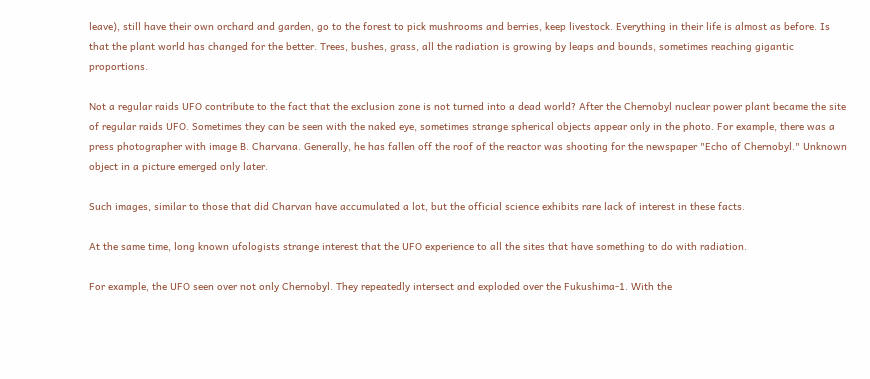leave), still have their own orchard and garden, go to the forest to pick mushrooms and berries, keep livestock. Everything in their life is almost as before. Is that the plant world has changed for the better. Trees, bushes, grass, all the radiation is growing by leaps and bounds, sometimes reaching gigantic proportions.

Not a regular raids UFO contribute to the fact that the exclusion zone is not turned into a dead world? After the Chernobyl nuclear power plant became the site of regular raids UFO. Sometimes they can be seen with the naked eye, sometimes strange spherical objects appear only in the photo. For example, there was a press photographer with image B. Charvana. Generally, he has fallen off the roof of the reactor was shooting for the newspaper "Echo of Chernobyl." Unknown object in a picture emerged only later.

Such images, similar to those that did Charvan have accumulated a lot, but the official science exhibits rare lack of interest in these facts.

At the same time, long known ufologists strange interest that the UFO experience to all the sites that have something to do with radiation.

For example, the UFO seen over not only Chernobyl. They repeatedly intersect and exploded over the Fukushima-1. With the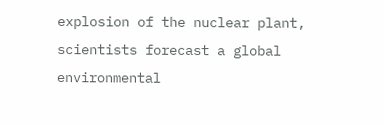explosion of the nuclear plant, scientists forecast a global environmental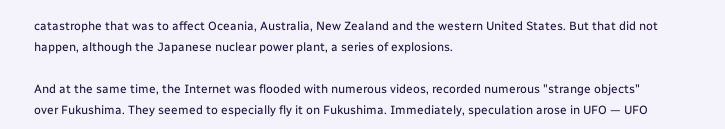catastrophe that was to affect Oceania, Australia, New Zealand and the western United States. But that did not happen, although the Japanese nuclear power plant, a series of explosions.

And at the same time, the Internet was flooded with numerous videos, recorded numerous "strange objects" over Fukushima. They seemed to especially fly it on Fukushima. Immediately, speculation arose in UFO — UFO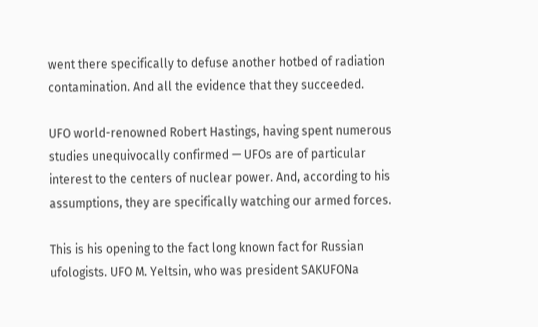went there specifically to defuse another hotbed of radiation contamination. And all the evidence that they succeeded.

UFO world-renowned Robert Hastings, having spent numerous studies unequivocally confirmed — UFOs are of particular interest to the centers of nuclear power. And, according to his assumptions, they are specifically watching our armed forces.

This is his opening to the fact long known fact for Russian ufologists. UFO M. Yeltsin, who was president SAKUFONa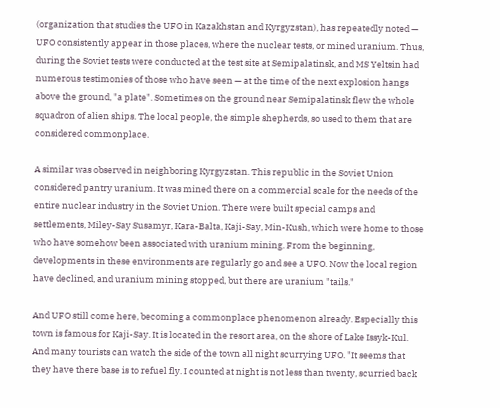(organization that studies the UFO in Kazakhstan and Kyrgyzstan), has repeatedly noted — UFO consistently appear in those places, where the nuclear tests, or mined uranium. Thus, during the Soviet tests were conducted at the test site at Semipalatinsk, and MS Yeltsin had numerous testimonies of those who have seen — at the time of the next explosion hangs above the ground, "a plate". Sometimes on the ground near Semipalatinsk flew the whole squadron of alien ships. The local people, the simple shepherds, so used to them that are considered commonplace.

A similar was observed in neighboring Kyrgyzstan. This republic in the Soviet Union considered pantry uranium. It was mined there on a commercial scale for the needs of the entire nuclear industry in the Soviet Union. There were built special camps and settlements, Miley-Say Susamyr, Kara-Balta, Kaji-Say, Min-Kush, which were home to those who have somehow been associated with uranium mining. From the beginning, developments in these environments are regularly go and see a UFO. Now the local region have declined, and uranium mining stopped, but there are uranium "tails."

And UFO still come here, becoming a commonplace phenomenon already. Especially this town is famous for Kaji-Say. It is located in the resort area, on the shore of Lake Issyk-Kul. And many tourists can watch the side of the town all night scurrying UFO. "It seems that they have there base is to refuel fly. I counted at night is not less than twenty, scurried back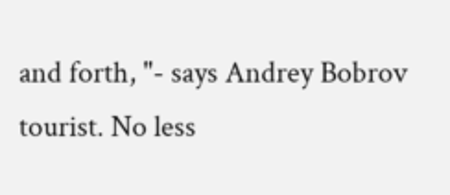and forth, "- says Andrey Bobrov tourist. No less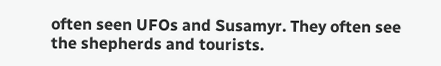often seen UFOs and Susamyr. They often see the shepherds and tourists.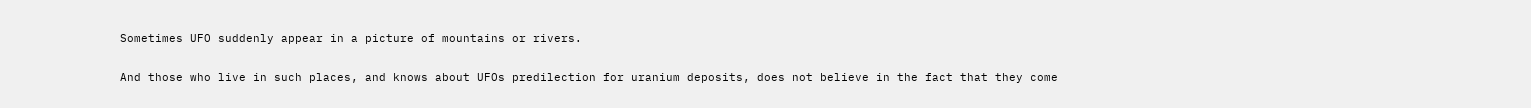Sometimes UFO suddenly appear in a picture of mountains or rivers.

And those who live in such places, and knows about UFOs predilection for uranium deposits, does not believe in the fact that they come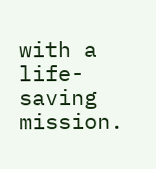with a life-saving mission.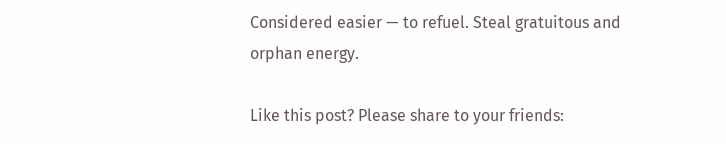Considered easier — to refuel. Steal gratuitous and orphan energy.

Like this post? Please share to your friends: